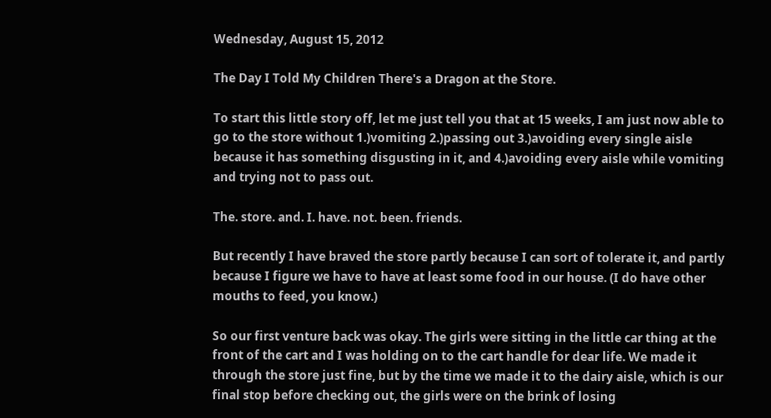Wednesday, August 15, 2012

The Day I Told My Children There's a Dragon at the Store.

To start this little story off, let me just tell you that at 15 weeks, I am just now able to go to the store without 1.)vomiting 2.)passing out 3.)avoiding every single aisle because it has something disgusting in it, and 4.)avoiding every aisle while vomiting and trying not to pass out.

The. store. and. I. have. not. been. friends.

But recently I have braved the store partly because I can sort of tolerate it, and partly because I figure we have to have at least some food in our house. (I do have other mouths to feed, you know.)

So our first venture back was okay. The girls were sitting in the little car thing at the front of the cart and I was holding on to the cart handle for dear life. We made it through the store just fine, but by the time we made it to the dairy aisle, which is our final stop before checking out, the girls were on the brink of losing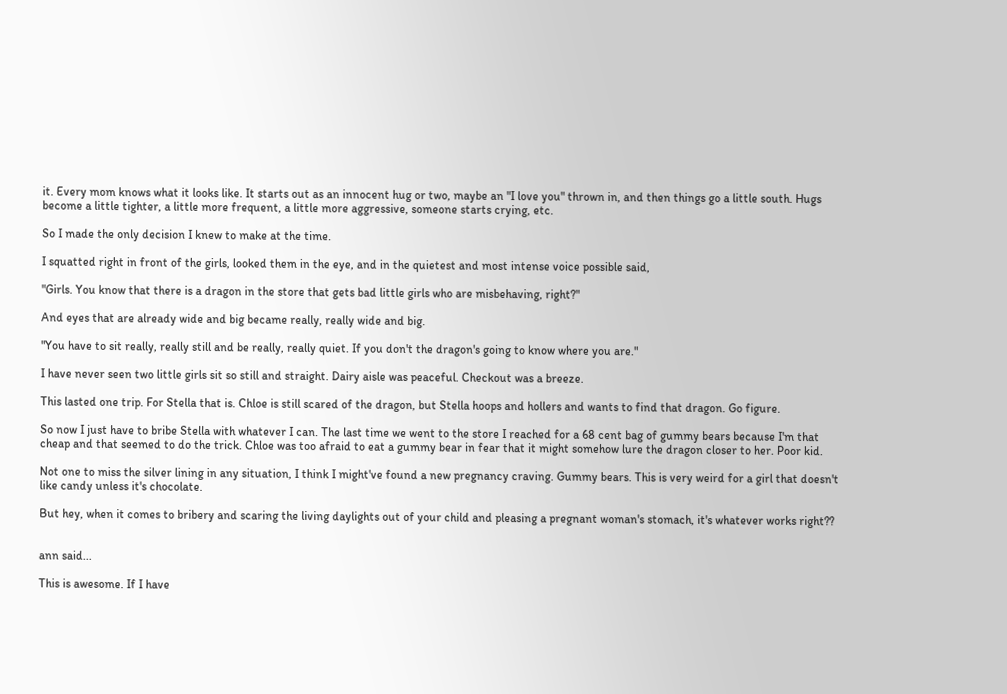it. Every mom knows what it looks like. It starts out as an innocent hug or two, maybe an "I love you" thrown in, and then things go a little south. Hugs become a little tighter, a little more frequent, a little more aggressive, someone starts crying, etc.

So I made the only decision I knew to make at the time.

I squatted right in front of the girls, looked them in the eye, and in the quietest and most intense voice possible said,

"Girls. You know that there is a dragon in the store that gets bad little girls who are misbehaving, right?"

And eyes that are already wide and big became really, really wide and big.

"You have to sit really, really still and be really, really quiet. If you don't the dragon's going to know where you are."

I have never seen two little girls sit so still and straight. Dairy aisle was peaceful. Checkout was a breeze.

This lasted one trip. For Stella that is. Chloe is still scared of the dragon, but Stella hoops and hollers and wants to find that dragon. Go figure.

So now I just have to bribe Stella with whatever I can. The last time we went to the store I reached for a 68 cent bag of gummy bears because I'm that cheap and that seemed to do the trick. Chloe was too afraid to eat a gummy bear in fear that it might somehow lure the dragon closer to her. Poor kid.

Not one to miss the silver lining in any situation, I think I might've found a new pregnancy craving. Gummy bears. This is very weird for a girl that doesn't like candy unless it's chocolate.

But hey, when it comes to bribery and scaring the living daylights out of your child and pleasing a pregnant woman's stomach, it's whatever works right??


ann said...

This is awesome. If I have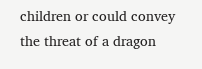children or could convey the threat of a dragon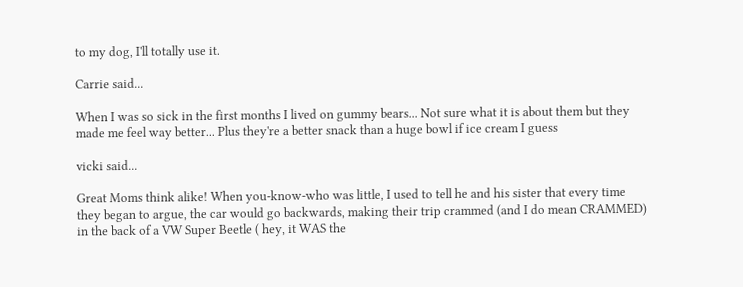to my dog, I'll totally use it.

Carrie said...

When I was so sick in the first months I lived on gummy bears... Not sure what it is about them but they made me feel way better... Plus they're a better snack than a huge bowl if ice cream I guess

vicki said...

Great Moms think alike! When you-know-who was little, I used to tell he and his sister that every time they began to argue, the car would go backwards, making their trip crammed (and I do mean CRAMMED) in the back of a VW Super Beetle ( hey, it WAS the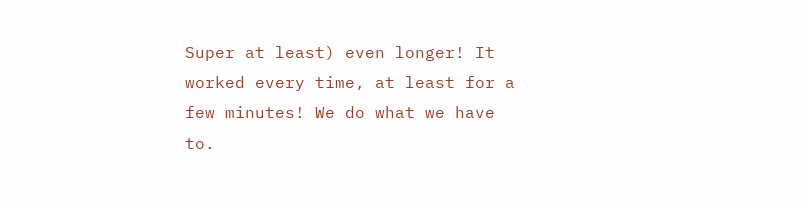Super at least) even longer! It worked every time, at least for a few minutes! We do what we have to.